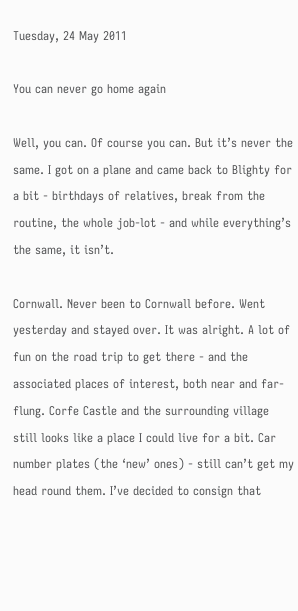Tuesday, 24 May 2011

You can never go home again

Well, you can. Of course you can. But it’s never the same. I got on a plane and came back to Blighty for a bit - birthdays of relatives, break from the routine, the whole job-lot - and while everything’s the same, it isn’t.

Cornwall. Never been to Cornwall before. Went yesterday and stayed over. It was alright. A lot of fun on the road trip to get there - and the associated places of interest, both near and far-flung. Corfe Castle and the surrounding village still looks like a place I could live for a bit. Car number plates (the ‘new’ ones) - still can’t get my head round them. I’ve decided to consign that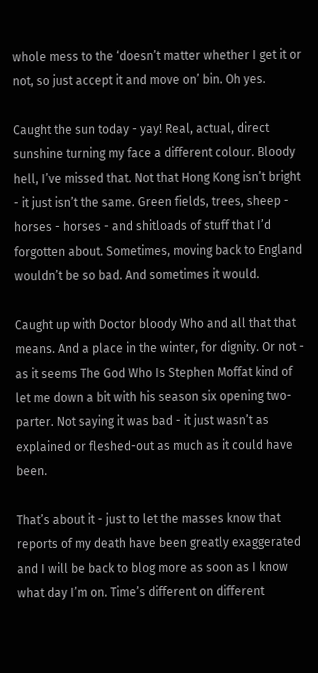whole mess to the ‘doesn’t matter whether I get it or not, so just accept it and move on’ bin. Oh yes.

Caught the sun today - yay! Real, actual, direct sunshine turning my face a different colour. Bloody hell, I’ve missed that. Not that Hong Kong isn’t bright - it just isn’t the same. Green fields, trees, sheep - horses - horses - and shitloads of stuff that I’d forgotten about. Sometimes, moving back to England wouldn’t be so bad. And sometimes it would.

Caught up with Doctor bloody Who and all that that means. And a place in the winter, for dignity. Or not - as it seems The God Who Is Stephen Moffat kind of let me down a bit with his season six opening two-parter. Not saying it was bad - it just wasn’t as explained or fleshed-out as much as it could have been.

That’s about it - just to let the masses know that reports of my death have been greatly exaggerated and I will be back to blog more as soon as I know what day I’m on. Time’s different on different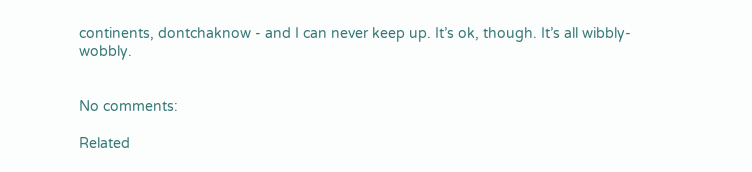continents, dontchaknow - and I can never keep up. It’s ok, though. It’s all wibbly-wobbly.


No comments:

Related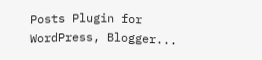Posts Plugin for WordPress, Blogger...